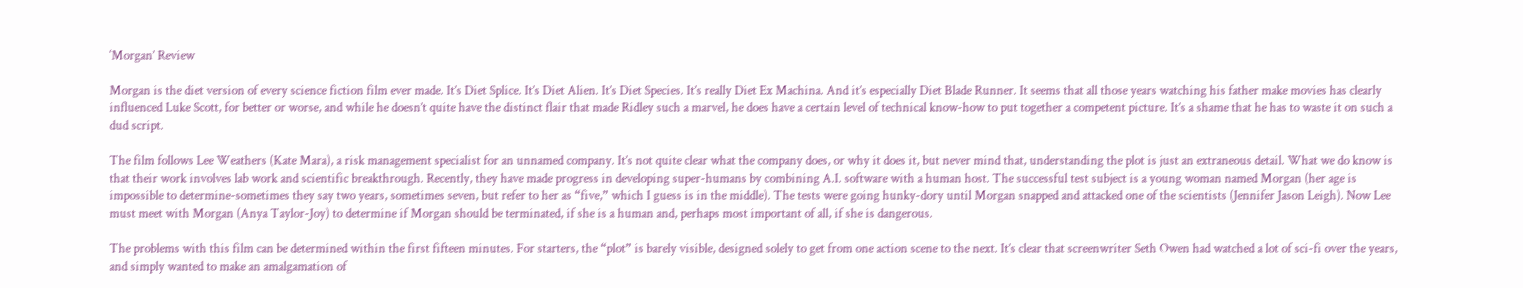‘Morgan’ Review

Morgan is the diet version of every science fiction film ever made. It’s Diet Splice. It’s Diet Alien. It’s Diet Species. It’s really Diet Ex Machina. And it’s especially Diet Blade Runner. It seems that all those years watching his father make movies has clearly influenced Luke Scott, for better or worse, and while he doesn’t quite have the distinct flair that made Ridley such a marvel, he does have a certain level of technical know-how to put together a competent picture. It’s a shame that he has to waste it on such a dud script.

The film follows Lee Weathers (Kate Mara), a risk management specialist for an unnamed company. It’s not quite clear what the company does, or why it does it, but never mind that, understanding the plot is just an extraneous detail. What we do know is that their work involves lab work and scientific breakthrough. Recently, they have made progress in developing super-humans by combining A.I. software with a human host. The successful test subject is a young woman named Morgan (her age is impossible to determine-sometimes they say two years, sometimes seven, but refer to her as “five,” which I guess is in the middle). The tests were going hunky-dory until Morgan snapped and attacked one of the scientists (Jennifer Jason Leigh). Now Lee must meet with Morgan (Anya Taylor-Joy) to determine if Morgan should be terminated, if she is a human and, perhaps most important of all, if she is dangerous.

The problems with this film can be determined within the first fifteen minutes. For starters, the “plot” is barely visible, designed solely to get from one action scene to the next. It’s clear that screenwriter Seth Owen had watched a lot of sci-fi over the years, and simply wanted to make an amalgamation of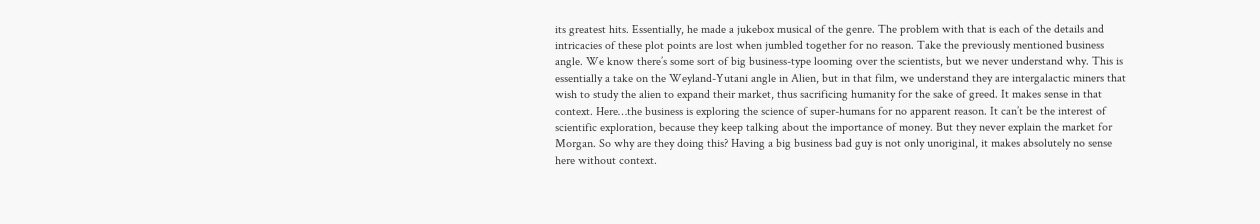its greatest hits. Essentially, he made a jukebox musical of the genre. The problem with that is each of the details and intricacies of these plot points are lost when jumbled together for no reason. Take the previously mentioned business angle. We know there’s some sort of big business-type looming over the scientists, but we never understand why. This is essentially a take on the Weyland-Yutani angle in Alien, but in that film, we understand they are intergalactic miners that wish to study the alien to expand their market, thus sacrificing humanity for the sake of greed. It makes sense in that context. Here…the business is exploring the science of super-humans for no apparent reason. It can’t be the interest of scientific exploration, because they keep talking about the importance of money. But they never explain the market for Morgan. So why are they doing this? Having a big business bad guy is not only unoriginal, it makes absolutely no sense here without context.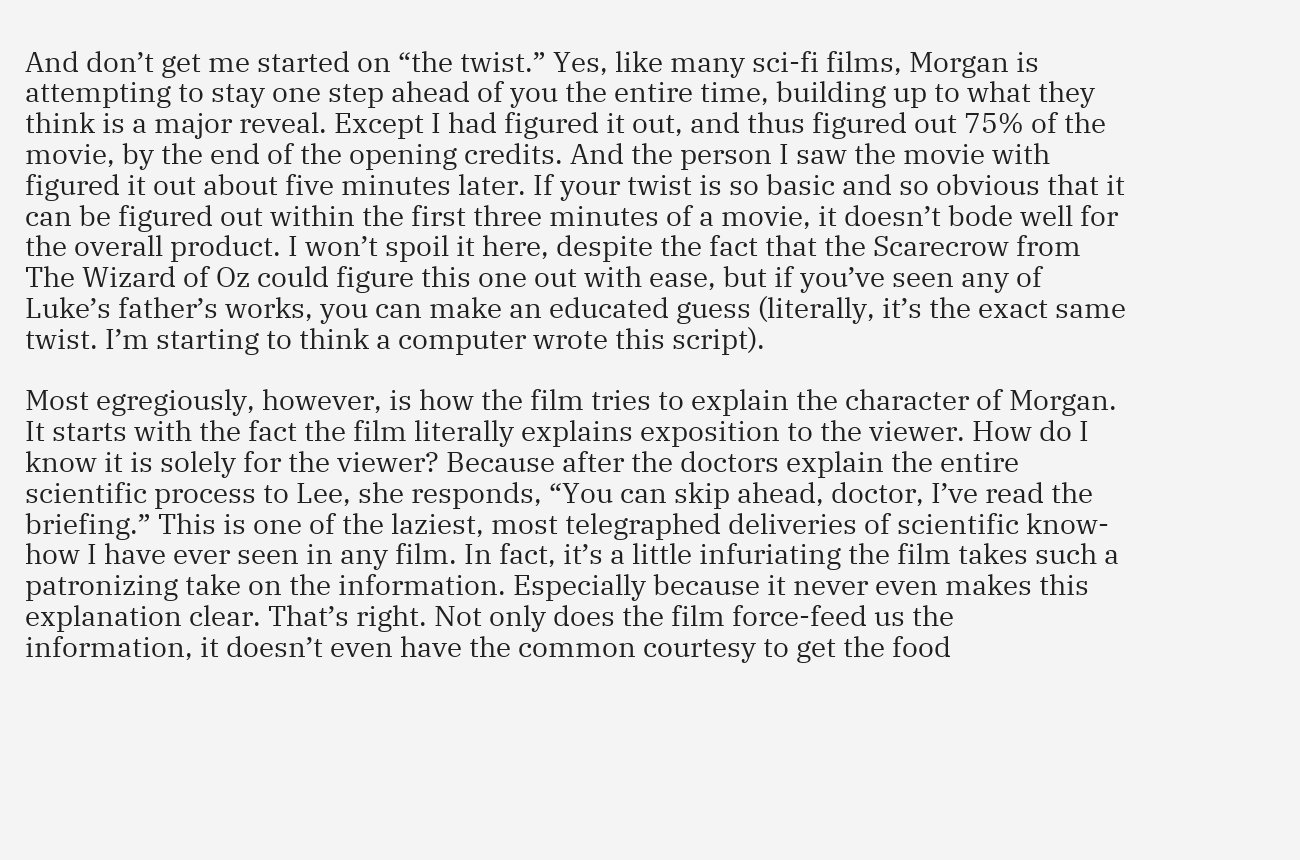And don’t get me started on “the twist.” Yes, like many sci-fi films, Morgan is attempting to stay one step ahead of you the entire time, building up to what they think is a major reveal. Except I had figured it out, and thus figured out 75% of the movie, by the end of the opening credits. And the person I saw the movie with figured it out about five minutes later. If your twist is so basic and so obvious that it can be figured out within the first three minutes of a movie, it doesn’t bode well for the overall product. I won’t spoil it here, despite the fact that the Scarecrow from The Wizard of Oz could figure this one out with ease, but if you’ve seen any of Luke’s father’s works, you can make an educated guess (literally, it’s the exact same twist. I’m starting to think a computer wrote this script).

Most egregiously, however, is how the film tries to explain the character of Morgan. It starts with the fact the film literally explains exposition to the viewer. How do I know it is solely for the viewer? Because after the doctors explain the entire scientific process to Lee, she responds, “You can skip ahead, doctor, I’ve read the briefing.” This is one of the laziest, most telegraphed deliveries of scientific know-how I have ever seen in any film. In fact, it’s a little infuriating the film takes such a patronizing take on the information. Especially because it never even makes this explanation clear. That’s right. Not only does the film force-feed us the information, it doesn’t even have the common courtesy to get the food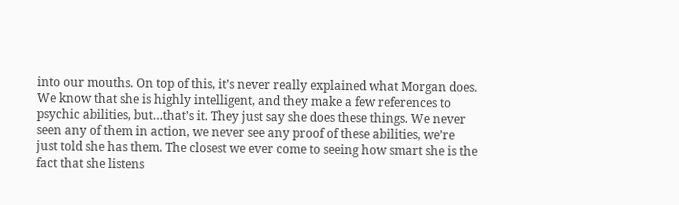into our mouths. On top of this, it’s never really explained what Morgan does. We know that she is highly intelligent, and they make a few references to psychic abilities, but…that’s it. They just say she does these things. We never seen any of them in action, we never see any proof of these abilities, we’re just told she has them. The closest we ever come to seeing how smart she is the fact that she listens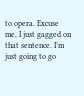to opera. Excuse me, I just gagged on that sentence. I’m just going to go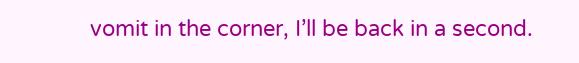vomit in the corner, I’ll be back in a second.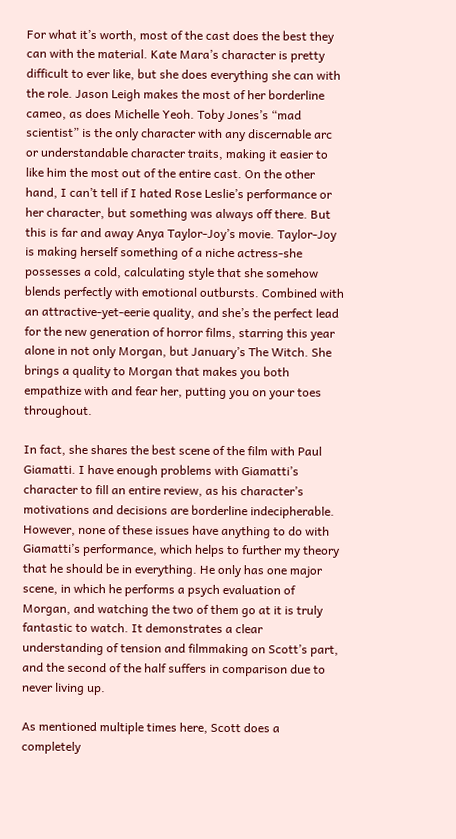For what it’s worth, most of the cast does the best they can with the material. Kate Mara’s character is pretty difficult to ever like, but she does everything she can with the role. Jason Leigh makes the most of her borderline cameo, as does Michelle Yeoh. Toby Jones’s “mad scientist” is the only character with any discernable arc or understandable character traits, making it easier to like him the most out of the entire cast. On the other hand, I can’t tell if I hated Rose Leslie’s performance or her character, but something was always off there. But this is far and away Anya Taylor-Joy’s movie. Taylor-Joy is making herself something of a niche actress-she possesses a cold, calculating style that she somehow blends perfectly with emotional outbursts. Combined with an attractive-yet-eerie quality, and she’s the perfect lead for the new generation of horror films, starring this year alone in not only Morgan, but January’s The Witch. She brings a quality to Morgan that makes you both empathize with and fear her, putting you on your toes throughout.

In fact, she shares the best scene of the film with Paul Giamatti. I have enough problems with Giamatti’s character to fill an entire review, as his character’s motivations and decisions are borderline indecipherable. However, none of these issues have anything to do with Giamatti’s performance, which helps to further my theory that he should be in everything. He only has one major scene, in which he performs a psych evaluation of Morgan, and watching the two of them go at it is truly fantastic to watch. It demonstrates a clear understanding of tension and filmmaking on Scott’s part, and the second of the half suffers in comparison due to never living up.

As mentioned multiple times here, Scott does a completely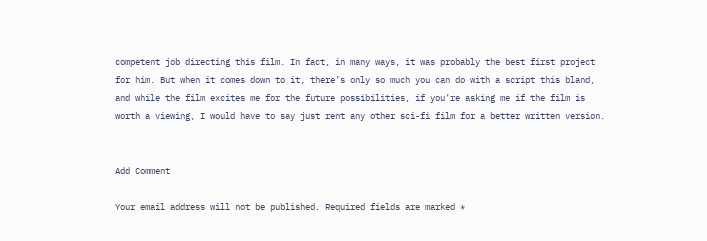competent job directing this film. In fact, in many ways, it was probably the best first project for him. But when it comes down to it, there’s only so much you can do with a script this bland, and while the film excites me for the future possibilities, if you’re asking me if the film is worth a viewing, I would have to say just rent any other sci-fi film for a better written version.


Add Comment

Your email address will not be published. Required fields are marked *